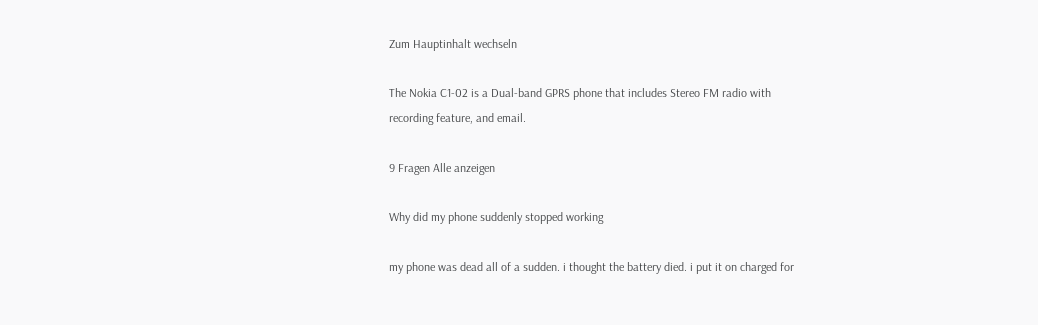Zum Hauptinhalt wechseln

The Nokia C1-02 is a Dual-band GPRS phone that includes Stereo FM radio with recording feature, and email.

9 Fragen Alle anzeigen

Why did my phone suddenly stopped working

my phone was dead all of a sudden. i thought the battery died. i put it on charged for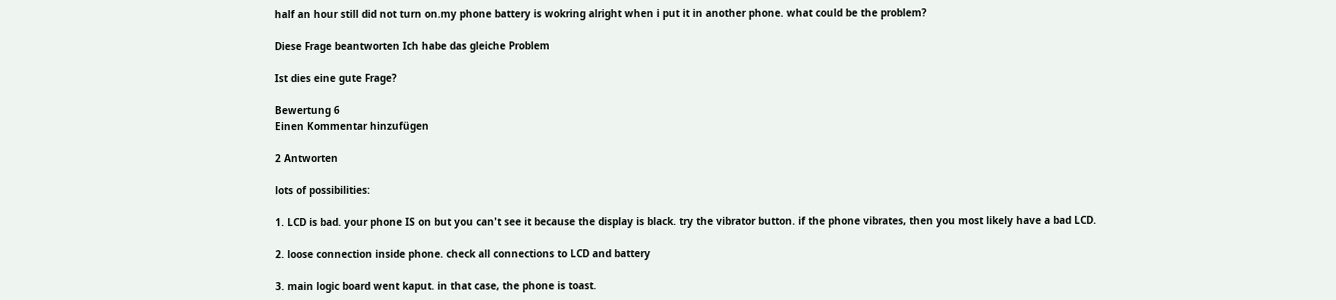half an hour still did not turn on.my phone battery is wokring alright when i put it in another phone. what could be the problem?

Diese Frage beantworten Ich habe das gleiche Problem

Ist dies eine gute Frage?

Bewertung 6
Einen Kommentar hinzufügen

2 Antworten

lots of possibilities:

1. LCD is bad. your phone IS on but you can't see it because the display is black. try the vibrator button. if the phone vibrates, then you most likely have a bad LCD.

2. loose connection inside phone. check all connections to LCD and battery

3. main logic board went kaput. in that case, the phone is toast.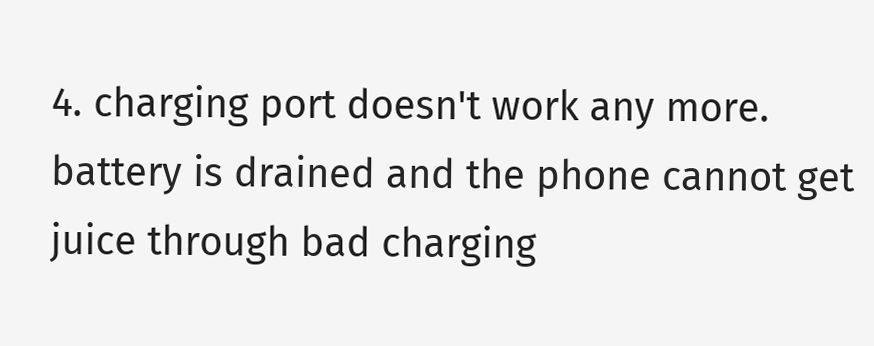4. charging port doesn't work any more. battery is drained and the phone cannot get juice through bad charging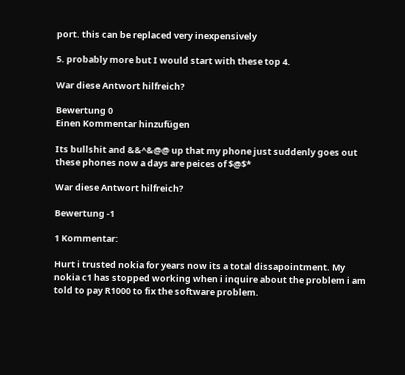port. this can be replaced very inexpensively

5. probably more but I would start with these top 4.

War diese Antwort hilfreich?

Bewertung 0
Einen Kommentar hinzufügen

Its bullshit and &&^&@@ up that my phone just suddenly goes out these phones now a days are peices of $@$*

War diese Antwort hilfreich?

Bewertung -1

1 Kommentar:

Hurt i trusted nokia for years now its a total dissapointment. My nokia c1 has stopped working when i inquire about the problem i am told to pay R1000 to fix the software problem.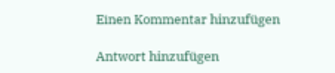Einen Kommentar hinzufügen

Antwort hinzufügen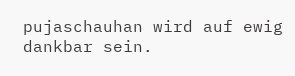pujaschauhan wird auf ewig dankbar sein.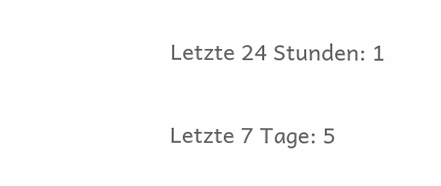Letzte 24 Stunden: 1

Letzte 7 Tage: 5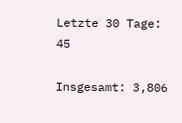Letzte 30 Tage: 45

Insgesamt: 3,806